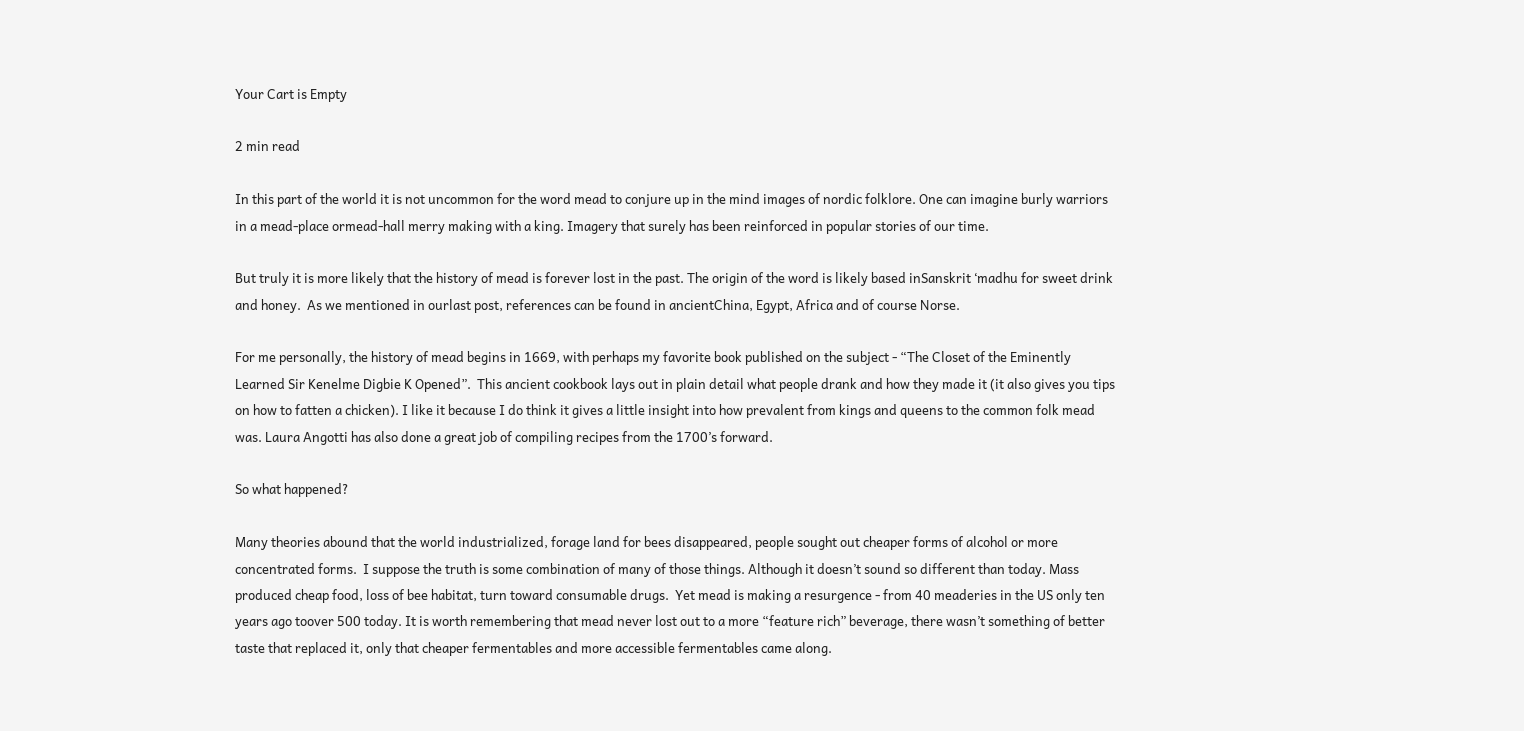Your Cart is Empty

2 min read

In this part of the world it is not uncommon for the word mead to conjure up in the mind images of nordic folklore. One can imagine burly warriors in a mead-place ormead-hall merry making with a king. Imagery that surely has been reinforced in popular stories of our time.

But truly it is more likely that the history of mead is forever lost in the past. The origin of the word is likely based inSanskrit ‘madhu for sweet drink and honey.  As we mentioned in ourlast post, references can be found in ancientChina, Egypt, Africa and of course Norse.

For me personally, the history of mead begins in 1669, with perhaps my favorite book published on the subject - “The Closet of the Eminently Learned Sir Kenelme Digbie K Opened”.  This ancient cookbook lays out in plain detail what people drank and how they made it (it also gives you tips on how to fatten a chicken). I like it because I do think it gives a little insight into how prevalent from kings and queens to the common folk mead was. Laura Angotti has also done a great job of compiling recipes from the 1700’s forward.

So what happened?

Many theories abound that the world industrialized, forage land for bees disappeared, people sought out cheaper forms of alcohol or more concentrated forms.  I suppose the truth is some combination of many of those things. Although it doesn’t sound so different than today. Mass produced cheap food, loss of bee habitat, turn toward consumable drugs.  Yet mead is making a resurgence - from 40 meaderies in the US only ten years ago toover 500 today. It is worth remembering that mead never lost out to a more “feature rich” beverage, there wasn’t something of better taste that replaced it, only that cheaper fermentables and more accessible fermentables came along.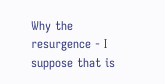Why the resurgence - I suppose that is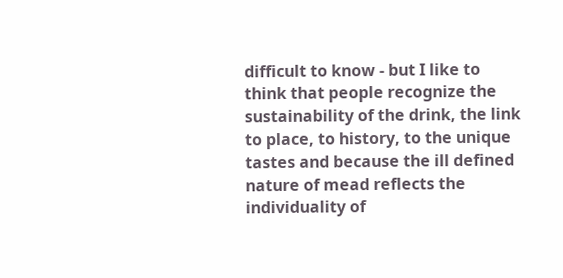difficult to know - but I like to think that people recognize the sustainability of the drink, the link to place, to history, to the unique tastes and because the ill defined nature of mead reflects the individuality of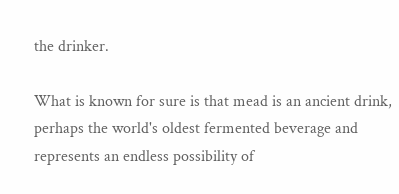the drinker.

What is known for sure is that mead is an ancient drink, perhaps the world's oldest fermented beverage and represents an endless possibility of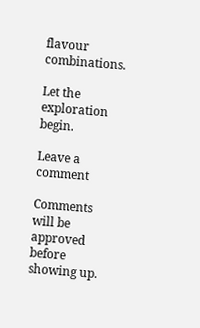flavour combinations.

Let the exploration begin.

Leave a comment

Comments will be approved before showing up.